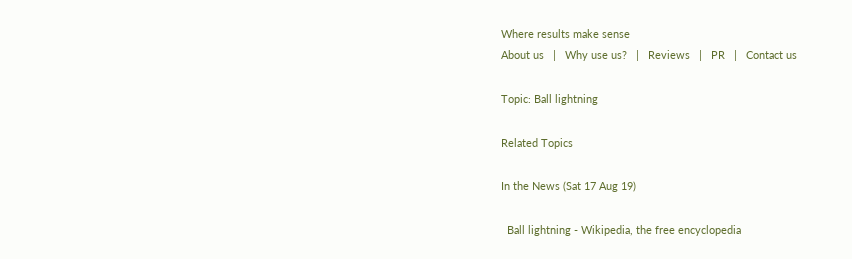Where results make sense
About us   |   Why use us?   |   Reviews   |   PR   |   Contact us

Topic: Ball lightning

Related Topics

In the News (Sat 17 Aug 19)

  Ball lightning - Wikipedia, the free encyclopedia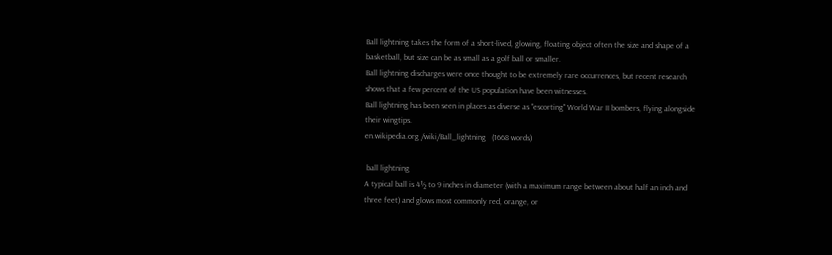Ball lightning takes the form of a short-lived, glowing, floating object often the size and shape of a basketball, but size can be as small as a golf ball or smaller.
Ball lightning discharges were once thought to be extremely rare occurrences, but recent research shows that a few percent of the US population have been witnesses.
Ball lightning has been seen in places as diverse as "escorting" World War II bombers, flying alongside their wingtips.
en.wikipedia.org /wiki/Ball_lightning   (1668 words)

 ball lightning
A typical ball is 4½ to 9 inches in diameter (with a maximum range between about half an inch and three feet) and glows most commonly red, orange, or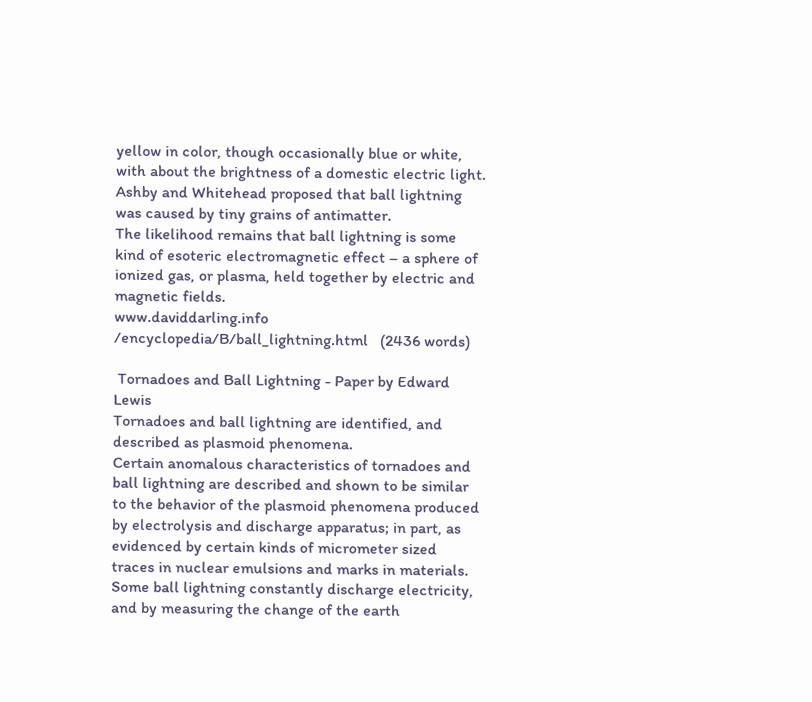yellow in color, though occasionally blue or white, with about the brightness of a domestic electric light.
Ashby and Whitehead proposed that ball lightning was caused by tiny grains of antimatter.
The likelihood remains that ball lightning is some kind of esoteric electromagnetic effect – a sphere of ionized gas, or plasma, held together by electric and magnetic fields.
www.daviddarling.info /encyclopedia/B/ball_lightning.html   (2436 words)

 Tornadoes and Ball Lightning - Paper by Edward Lewis
Tornadoes and ball lightning are identified, and described as plasmoid phenomena.
Certain anomalous characteristics of tornadoes and ball lightning are described and shown to be similar to the behavior of the plasmoid phenomena produced by electrolysis and discharge apparatus; in part, as evidenced by certain kinds of micrometer sized traces in nuclear emulsions and marks in materials.
Some ball lightning constantly discharge electricity, and by measuring the change of the earth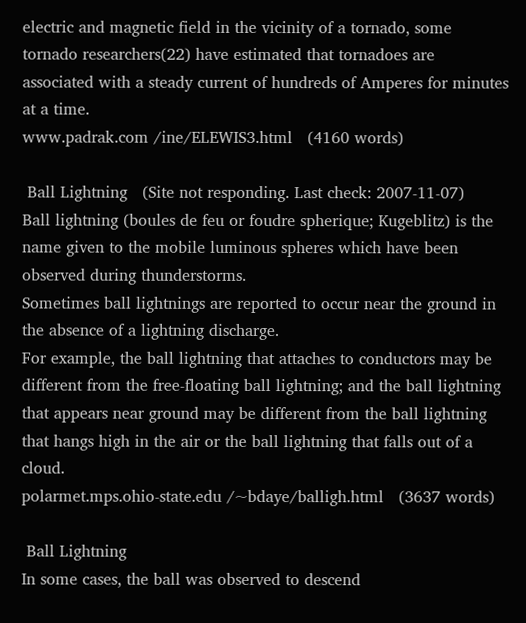electric and magnetic field in the vicinity of a tornado, some tornado researchers(22) have estimated that tornadoes are associated with a steady current of hundreds of Amperes for minutes at a time.
www.padrak.com /ine/ELEWIS3.html   (4160 words)

 Ball Lightning   (Site not responding. Last check: 2007-11-07)
Ball lightning (boules de feu or foudre spherique; Kugeblitz) is the name given to the mobile luminous spheres which have been observed during thunderstorms.
Sometimes ball lightnings are reported to occur near the ground in the absence of a lightning discharge.
For example, the ball lightning that attaches to conductors may be different from the free-floating ball lightning; and the ball lightning that appears near ground may be different from the ball lightning that hangs high in the air or the ball lightning that falls out of a cloud.
polarmet.mps.ohio-state.edu /~bdaye/balligh.html   (3637 words)

 Ball Lightning
In some cases, the ball was observed to descend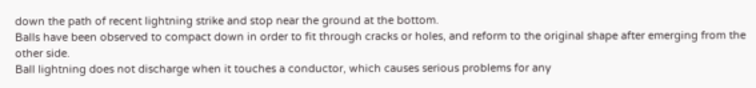down the path of recent lightning strike and stop near the ground at the bottom.
Balls have been observed to compact down in order to fit through cracks or holes, and reform to the original shape after emerging from the other side.
Ball lightning does not discharge when it touches a conductor, which causes serious problems for any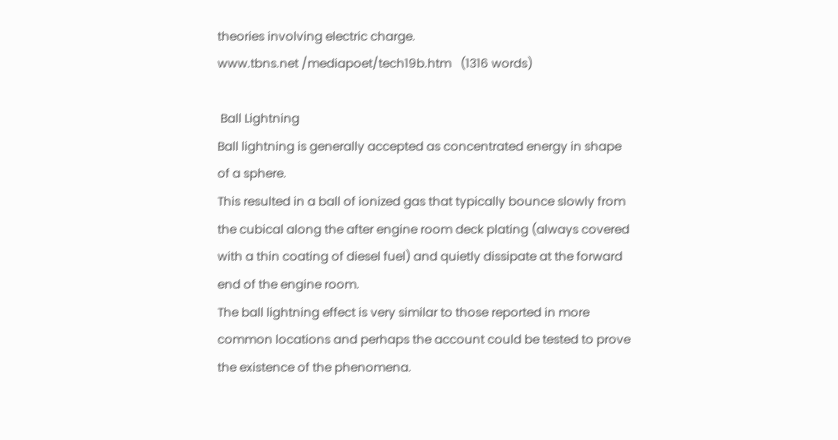theories involving electric charge.
www.tbns.net /mediapoet/tech19b.htm   (1316 words)

 Ball Lightning
Ball lightning is generally accepted as concentrated energy in shape of a sphere.
This resulted in a ball of ionized gas that typically bounce slowly from the cubical along the after engine room deck plating (always covered with a thin coating of diesel fuel) and quietly dissipate at the forward end of the engine room.
The ball lightning effect is very similar to those reported in more common locations and perhaps the account could be tested to prove the existence of the phenomena.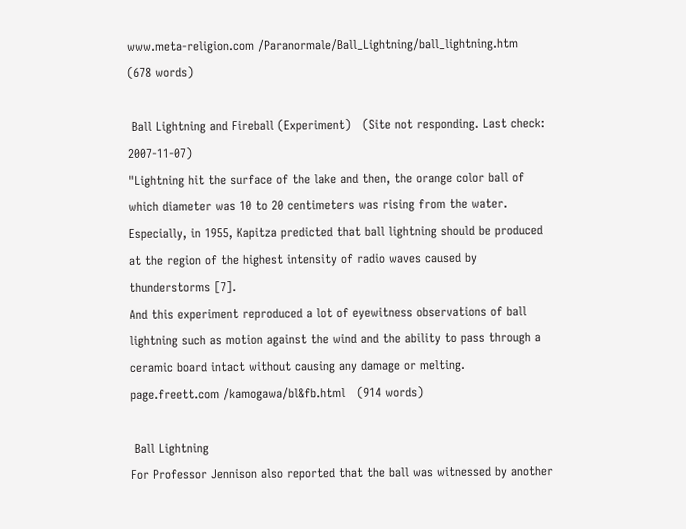www.meta-religion.com /Paranormale/Ball_Lightning/ball_lightning.htm   (678 words)

 Ball Lightning and Fireball (Experiment)   (Site not responding. Last check: 2007-11-07)
"Lightning hit the surface of the lake and then, the orange color ball of which diameter was 10 to 20 centimeters was rising from the water.
Especially, in 1955, Kapitza predicted that ball lightning should be produced at the region of the highest intensity of radio waves caused by thunderstorms [7].
And this experiment reproduced a lot of eyewitness observations of ball lightning such as motion against the wind and the ability to pass through a ceramic board intact without causing any damage or melting.
page.freett.com /kamogawa/bl&fb.html   (914 words)

 Ball Lightning
For Professor Jennison also reported that the ball was witnessed by another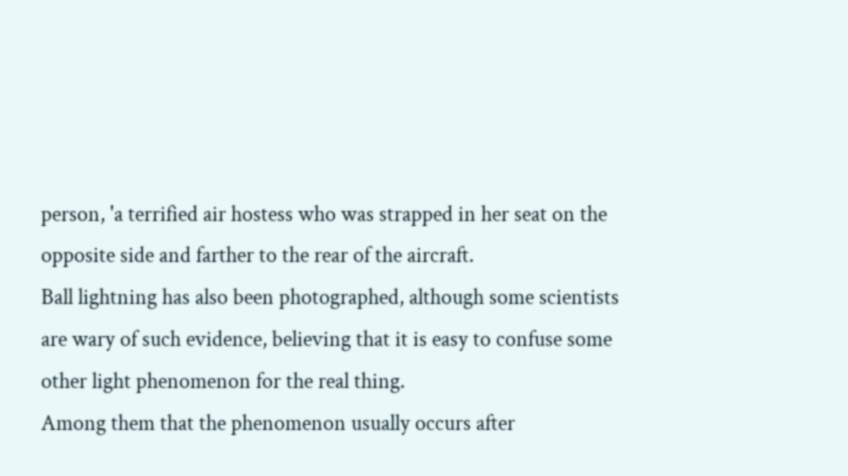person, 'a terrified air hostess who was strapped in her seat on the opposite side and farther to the rear of the aircraft.
Ball lightning has also been photographed, although some scientists are wary of such evidence, believing that it is easy to confuse some other light phenomenon for the real thing.
Among them that the phenomenon usually occurs after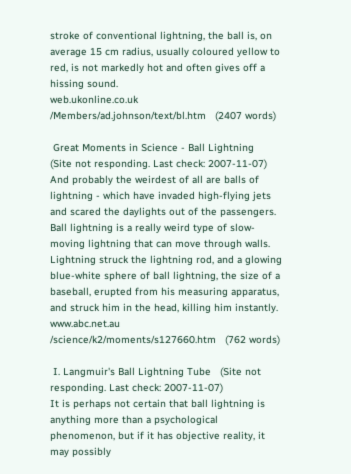stroke of conventional lightning, the ball is, on average 15 cm radius, usually coloured yellow to red, is not markedly hot and often gives off a hissing sound.
web.ukonline.co.uk /Members/ad.johnson/text/bl.htm   (2407 words)

 Great Moments in Science - Ball Lightning   (Site not responding. Last check: 2007-11-07)
And probably the weirdest of all are balls of lightning - which have invaded high-flying jets and scared the daylights out of the passengers.
Ball lightning is a really weird type of slow-moving lightning that can move through walls.
Lightning struck the lightning rod, and a glowing blue-white sphere of ball lightning, the size of a baseball, erupted from his measuring apparatus, and struck him in the head, killing him instantly.
www.abc.net.au /science/k2/moments/s127660.htm   (762 words)

 I. Langmuir's Ball Lightning Tube   (Site not responding. Last check: 2007-11-07)
It is perhaps not certain that ball lightning is anything more than a psychological phenomenon, but if it has objective reality, it may possibly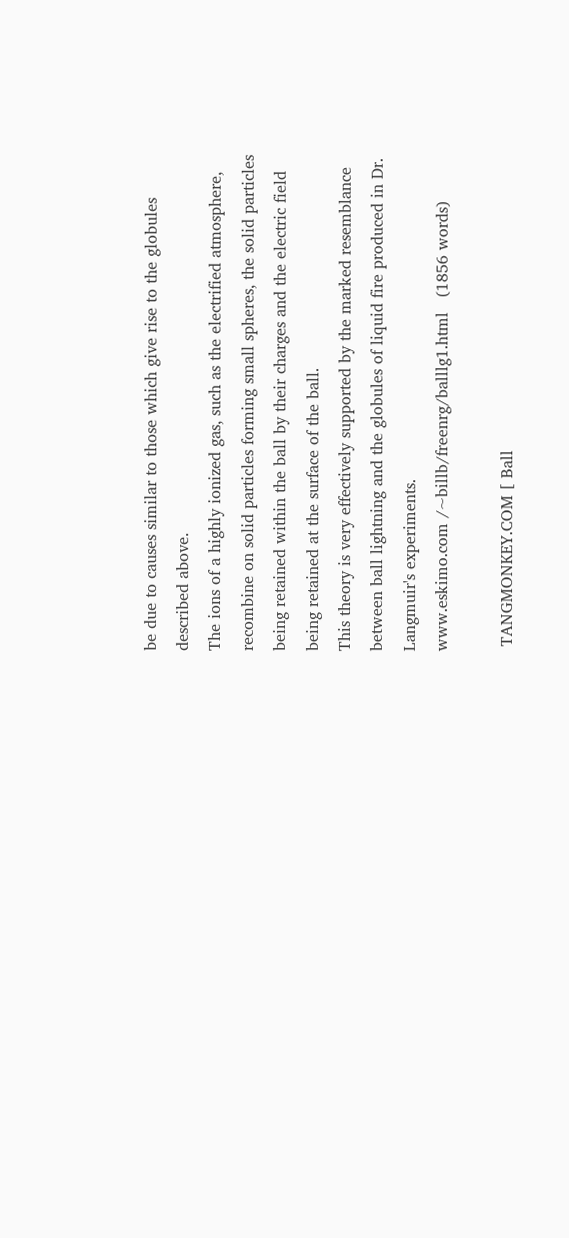be due to causes similar to those which give rise to the globules described above.
The ions of a highly ionized gas, such as the electrified atmosphere, recombine on solid particles forming small spheres, the solid particles being retained within the ball by their charges and the electric field being retained at the surface of the ball.
This theory is very effectively supported by the marked resemblance between ball lightning and the globules of liquid fire produced in Dr. Langmuir's experiments.
www.eskimo.com /~billb/freenrg/balllg1.html   (1856 words)

 TANGMONKEY.COM [ Ball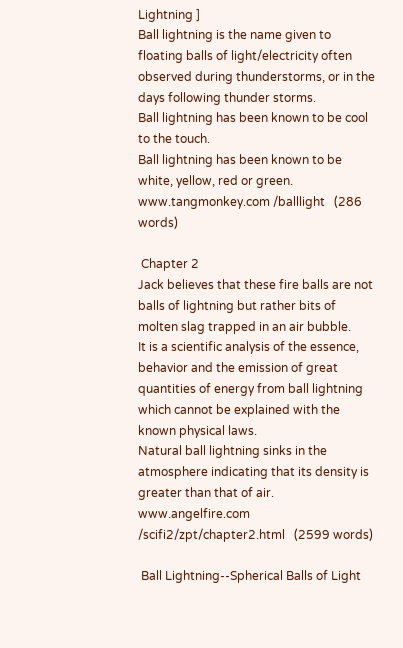Lightning ]
Ball lightning is the name given to floating balls of light/electricity often observed during thunderstorms, or in the days following thunder storms.
Ball lightning has been known to be cool to the touch.
Ball lightning has been known to be white, yellow, red or green.
www.tangmonkey.com /balllight   (286 words)

 Chapter 2
Jack believes that these fire balls are not balls of lightning but rather bits of molten slag trapped in an air bubble.
It is a scientific analysis of the essence, behavior and the emission of great quantities of energy from ball lightning which cannot be explained with the known physical laws.
Natural ball lightning sinks in the atmosphere indicating that its density is greater than that of air.
www.angelfire.com /scifi2/zpt/chapter2.html   (2599 words)

 Ball Lightning--Spherical Balls of Light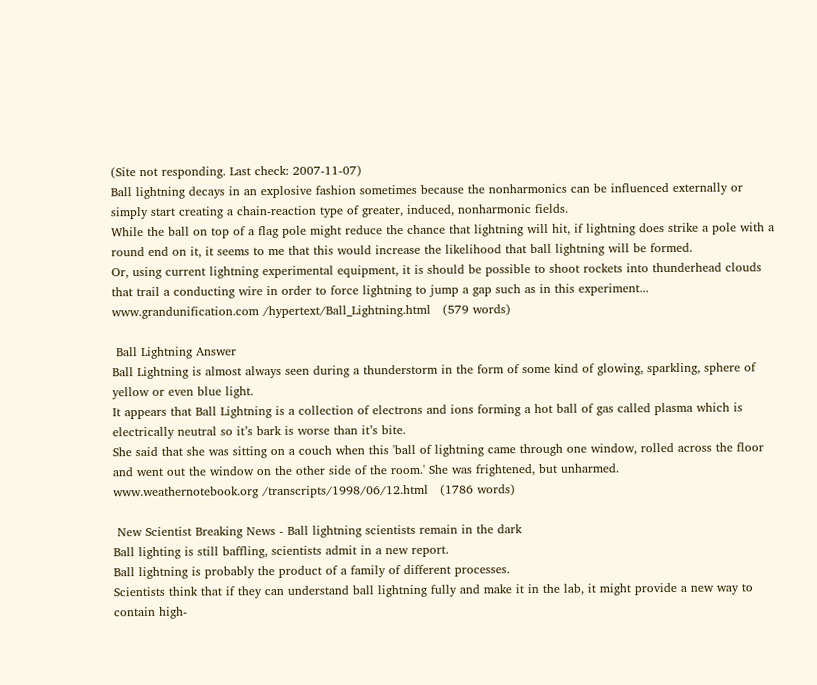(Site not responding. Last check: 2007-11-07)
Ball lightning decays in an explosive fashion sometimes because the nonharmonics can be influenced externally or simply start creating a chain-reaction type of greater, induced, nonharmonic fields.
While the ball on top of a flag pole might reduce the chance that lightning will hit, if lightning does strike a pole with a round end on it, it seems to me that this would increase the likelihood that ball lightning will be formed.
Or, using current lightning experimental equipment, it is should be possible to shoot rockets into thunderhead clouds that trail a conducting wire in order to force lightning to jump a gap such as in this experiment...
www.grandunification.com /hypertext/Ball_Lightning.html   (579 words)

 Ball Lightning Answer
Ball Lightning is almost always seen during a thunderstorm in the form of some kind of glowing, sparkling, sphere of yellow or even blue light.
It appears that Ball Lightning is a collection of electrons and ions forming a hot ball of gas called plasma which is electrically neutral so it’s bark is worse than it’s bite.
She said that she was sitting on a couch when this 'ball of lightning came through one window, rolled across the floor and went out the window on the other side of the room.' She was frightened, but unharmed.
www.weathernotebook.org /transcripts/1998/06/12.html   (1786 words)

 New Scientist Breaking News - Ball lightning scientists remain in the dark
Ball lighting is still baffling, scientists admit in a new report.
Ball lightning is probably the product of a family of different processes.
Scientists think that if they can understand ball lightning fully and make it in the lab, it might provide a new way to contain high-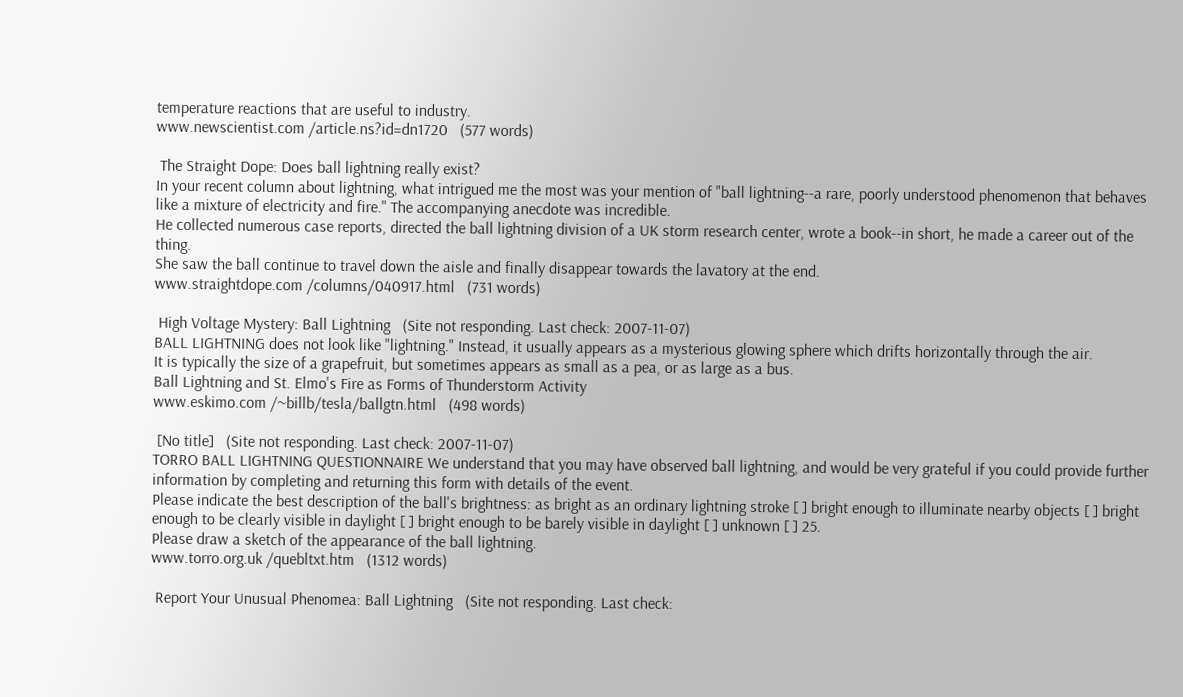temperature reactions that are useful to industry.
www.newscientist.com /article.ns?id=dn1720   (577 words)

 The Straight Dope: Does ball lightning really exist?
In your recent column about lightning, what intrigued me the most was your mention of "ball lightning--a rare, poorly understood phenomenon that behaves like a mixture of electricity and fire." The accompanying anecdote was incredible.
He collected numerous case reports, directed the ball lightning division of a UK storm research center, wrote a book--in short, he made a career out of the thing.
She saw the ball continue to travel down the aisle and finally disappear towards the lavatory at the end.
www.straightdope.com /columns/040917.html   (731 words)

 High Voltage Mystery: Ball Lightning   (Site not responding. Last check: 2007-11-07)
BALL LIGHTNING does not look like "lightning." Instead, it usually appears as a mysterious glowing sphere which drifts horizontally through the air.
It is typically the size of a grapefruit, but sometimes appears as small as a pea, or as large as a bus.
Ball Lightning and St. Elmo's Fire as Forms of Thunderstorm Activity
www.eskimo.com /~billb/tesla/ballgtn.html   (498 words)

 [No title]   (Site not responding. Last check: 2007-11-07)
TORRO BALL LIGHTNING QUESTIONNAIRE We understand that you may have observed ball lightning, and would be very grateful if you could provide further information by completing and returning this form with details of the event.
Please indicate the best description of the ball's brightness: as bright as an ordinary lightning stroke [ ] bright enough to illuminate nearby objects [ ] bright enough to be clearly visible in daylight [ ] bright enough to be barely visible in daylight [ ] unknown [ ] 25.
Please draw a sketch of the appearance of the ball lightning.
www.torro.org.uk /quebltxt.htm   (1312 words)

 Report Your Unusual Phenomea: Ball Lightning   (Site not responding. Last check: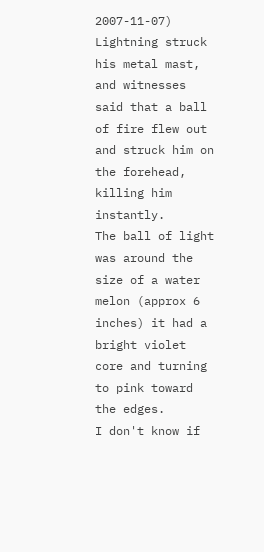2007-11-07)
Lightning struck his metal mast, and witnesses said that a ball of fire flew out and struck him on the forehead, killing him instantly.
The ball of light was around the size of a water melon (approx 6 inches) it had a bright violet core and turning to pink toward the edges.
I don't know if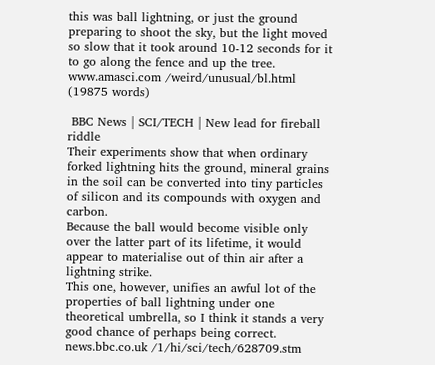this was ball lightning, or just the ground preparing to shoot the sky, but the light moved so slow that it took around 10-12 seconds for it to go along the fence and up the tree.
www.amasci.com /weird/unusual/bl.html   (19875 words)

 BBC News | SCI/TECH | New lead for fireball riddle
Their experiments show that when ordinary forked lightning hits the ground, mineral grains in the soil can be converted into tiny particles of silicon and its compounds with oxygen and carbon.
Because the ball would become visible only over the latter part of its lifetime, it would appear to materialise out of thin air after a lightning strike.
This one, however, unifies an awful lot of the properties of ball lightning under one theoretical umbrella, so I think it stands a very good chance of perhaps being correct.
news.bbc.co.uk /1/hi/sci/tech/628709.stm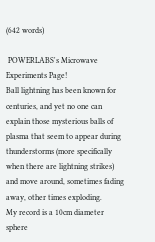(642 words)

 POWERLABS's Microwave Experiments Page!
Ball lightning has been known for centuries, and yet no one can explain those mysterious balls of plasma that seem to appear during thunderstorms (more specifically when there are lightning strikes) and move around, sometimes fading away, other times exploding.
My record is a 10cm diameter sphere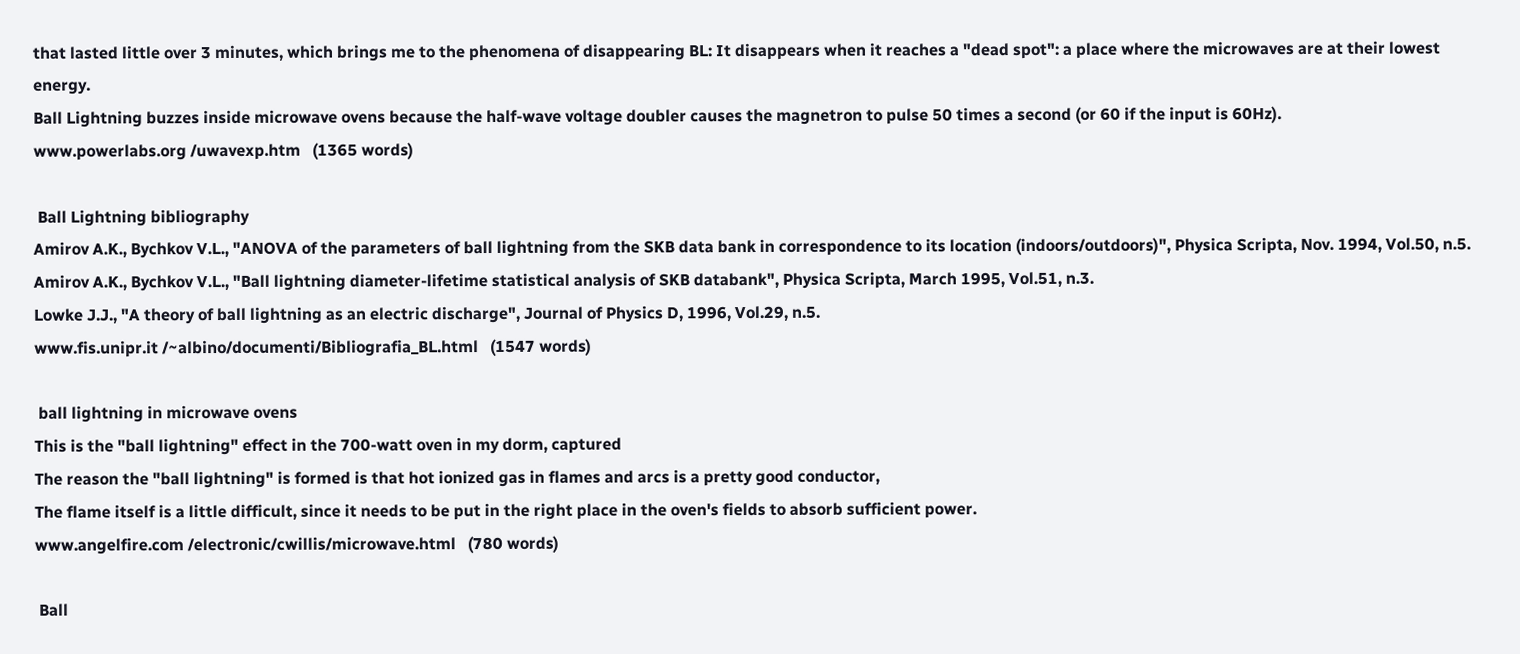that lasted little over 3 minutes, which brings me to the phenomena of disappearing BL: It disappears when it reaches a "dead spot": a place where the microwaves are at their lowest energy.
Ball Lightning buzzes inside microwave ovens because the half-wave voltage doubler causes the magnetron to pulse 50 times a second (or 60 if the input is 60Hz).
www.powerlabs.org /uwavexp.htm   (1365 words)

 Ball Lightning bibliography
Amirov A.K., Bychkov V.L., "ANOVA of the parameters of ball lightning from the SKB data bank in correspondence to its location (indoors/outdoors)", Physica Scripta, Nov. 1994, Vol.50, n.5.
Amirov A.K., Bychkov V.L., "Ball lightning diameter-lifetime statistical analysis of SKB databank", Physica Scripta, March 1995, Vol.51, n.3.
Lowke J.J., "A theory of ball lightning as an electric discharge", Journal of Physics D, 1996, Vol.29, n.5.
www.fis.unipr.it /~albino/documenti/Bibliografia_BL.html   (1547 words)

 ball lightning in microwave ovens
This is the "ball lightning" effect in the 700-watt oven in my dorm, captured
The reason the "ball lightning" is formed is that hot ionized gas in flames and arcs is a pretty good conductor,
The flame itself is a little difficult, since it needs to be put in the right place in the oven's fields to absorb sufficient power.
www.angelfire.com /electronic/cwillis/microwave.html   (780 words)

 Ball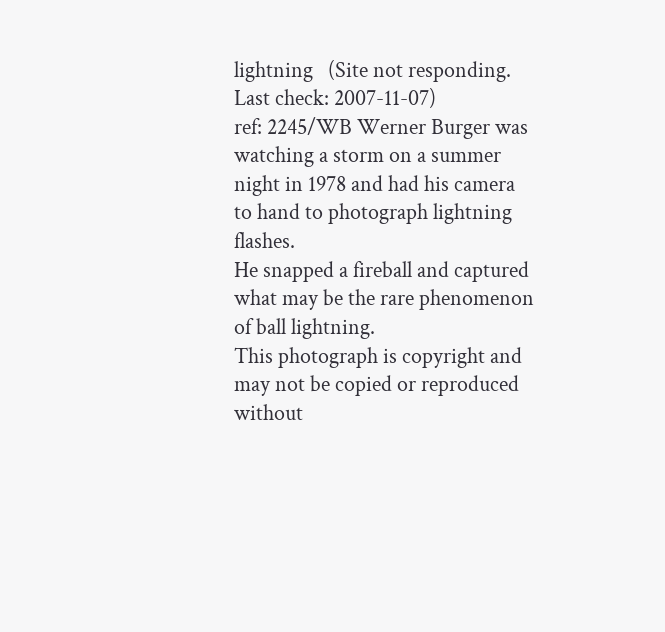lightning   (Site not responding. Last check: 2007-11-07)
ref: 2245/WB Werner Burger was watching a storm on a summer night in 1978 and had his camera to hand to photograph lightning flashes.
He snapped a fireball and captured what may be the rare phenomenon of ball lightning.
This photograph is copyright and may not be copied or reproduced without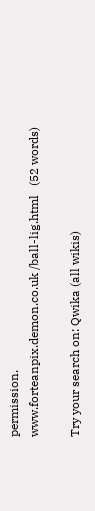permission.
www.forteanpix.demon.co.uk /ball-lig.html   (52 words)

Try your search on: Qwika (all wikis)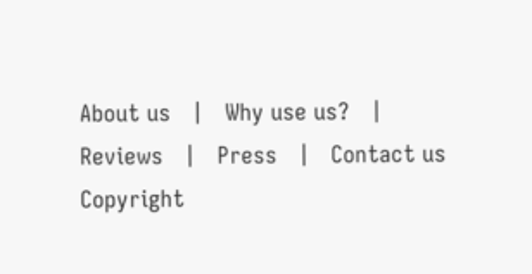About us   |   Why use us?   |   Reviews   |   Press   |   Contact us
Copyright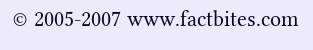© 2005-2007 www.factbites.com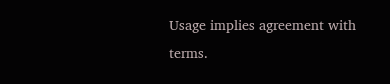Usage implies agreement with terms.